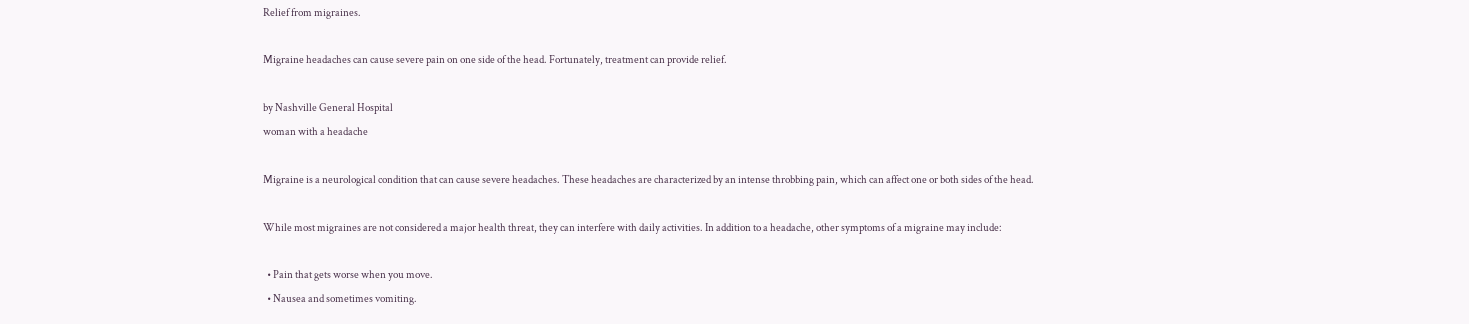Relief from migraines.

Migraine headaches can cause severe pain on one side of the head. Fortunately, treatment can provide relief.

by Nashville General Hospital
woman with a headache

Migraine is a neurological condition that can cause severe headaches. These headaches are characterized by an intense throbbing pain, which can affect one or both sides of the head.

While most migraines are not considered a major health threat, they can interfere with daily activities. In addition to a headache, other symptoms of a migraine may include:

  • Pain that gets worse when you move.
  • Nausea and sometimes vomiting.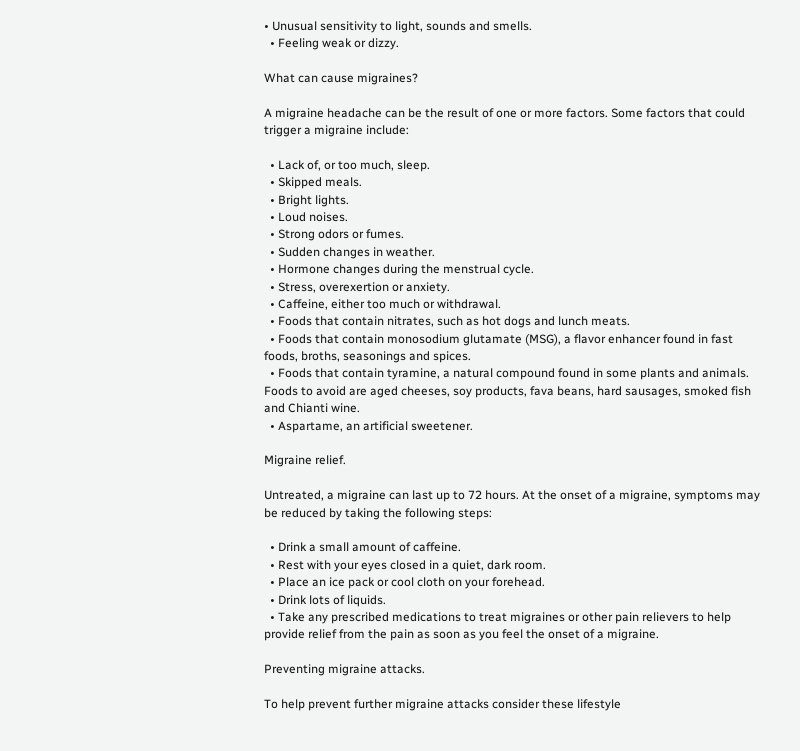• Unusual sensitivity to light, sounds and smells.
  • Feeling weak or dizzy.

What can cause migraines?

A migraine headache can be the result of one or more factors. Some factors that could trigger a migraine include:

  • Lack of, or too much, sleep.
  • Skipped meals.
  • Bright lights.
  • Loud noises.
  • Strong odors or fumes.
  • Sudden changes in weather.
  • Hormone changes during the menstrual cycle.
  • Stress, overexertion or anxiety.
  • Caffeine, either too much or withdrawal.
  • Foods that contain nitrates, such as hot dogs and lunch meats.
  • Foods that contain monosodium glutamate (MSG), a flavor enhancer found in fast foods, broths, seasonings and spices.
  • Foods that contain tyramine, a natural compound found in some plants and animals. Foods to avoid are aged cheeses, soy products, fava beans, hard sausages, smoked fish and Chianti wine.
  • Aspartame, an artificial sweetener.

Migraine relief.

Untreated, a migraine can last up to 72 hours. At the onset of a migraine, symptoms may be reduced by taking the following steps:

  • Drink a small amount of caffeine.
  • Rest with your eyes closed in a quiet, dark room.
  • Place an ice pack or cool cloth on your forehead.
  • Drink lots of liquids.
  • Take any prescribed medications to treat migraines or other pain relievers to help provide relief from the pain as soon as you feel the onset of a migraine.

Preventing migraine attacks.

To help prevent further migraine attacks consider these lifestyle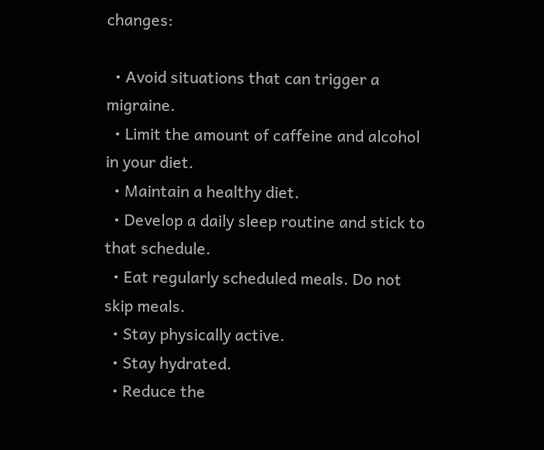changes:

  • Avoid situations that can trigger a migraine.
  • Limit the amount of caffeine and alcohol in your diet.
  • Maintain a healthy diet.
  • Develop a daily sleep routine and stick to that schedule.
  • Eat regularly scheduled meals. Do not skip meals.
  • Stay physically active.
  • Stay hydrated.
  • Reduce the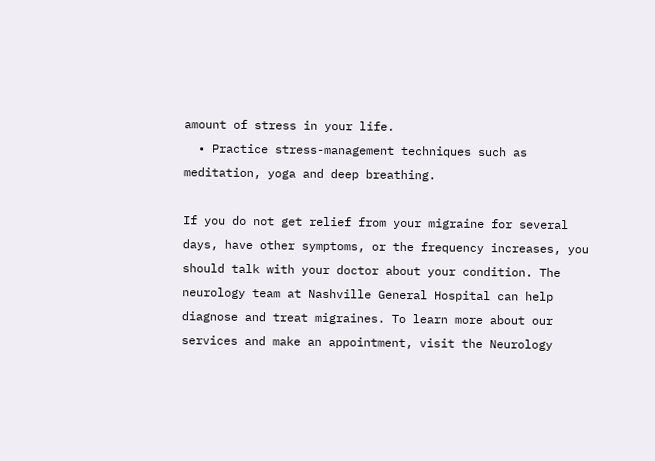amount of stress in your life.
  • Practice stress-management techniques such as meditation, yoga and deep breathing.

If you do not get relief from your migraine for several days, have other symptoms, or the frequency increases, you should talk with your doctor about your condition. The neurology team at Nashville General Hospital can help diagnose and treat migraines. To learn more about our services and make an appointment, visit the Neurology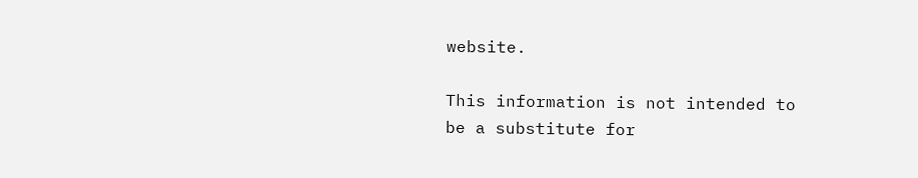website.

This information is not intended to be a substitute for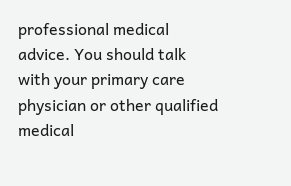professional medical advice. You should talk with your primary care physician or other qualified medical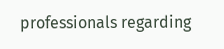professionals regarding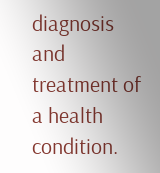diagnosis and treatment of a health condition.